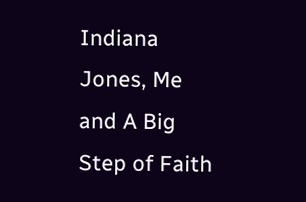Indiana Jones, Me and A Big Step of Faith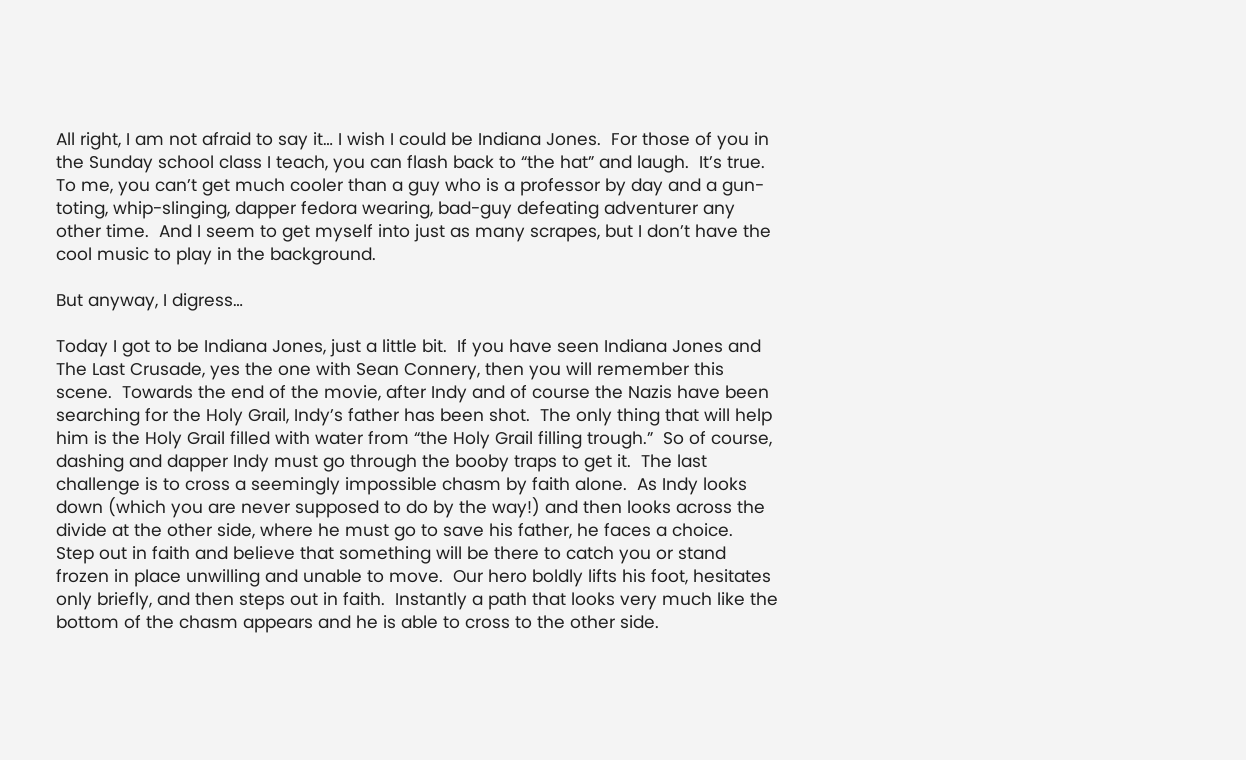All right, I am not afraid to say it… I wish I could be Indiana Jones.  For those of you in the Sunday school class I teach, you can flash back to “the hat” and laugh.  It’s true.  To me, you can’t get much cooler than a guy who is a professor by day and a gun-toting, whip-slinging, dapper fedora wearing, bad-guy defeating adventurer any other time.  And I seem to get myself into just as many scrapes, but I don’t have the cool music to play in the background.

But anyway, I digress…

Today I got to be Indiana Jones, just a little bit.  If you have seen Indiana Jones and The Last Crusade, yes the one with Sean Connery, then you will remember this scene.  Towards the end of the movie, after Indy and of course the Nazis have been searching for the Holy Grail, Indy’s father has been shot.  The only thing that will help him is the Holy Grail filled with water from “the Holy Grail filling trough.”  So of course, dashing and dapper Indy must go through the booby traps to get it.  The last challenge is to cross a seemingly impossible chasm by faith alone.  As Indy looks down (which you are never supposed to do by the way!) and then looks across the divide at the other side, where he must go to save his father, he faces a choice.  Step out in faith and believe that something will be there to catch you or stand frozen in place unwilling and unable to move.  Our hero boldly lifts his foot, hesitates only briefly, and then steps out in faith.  Instantly a path that looks very much like the bottom of the chasm appears and he is able to cross to the other side.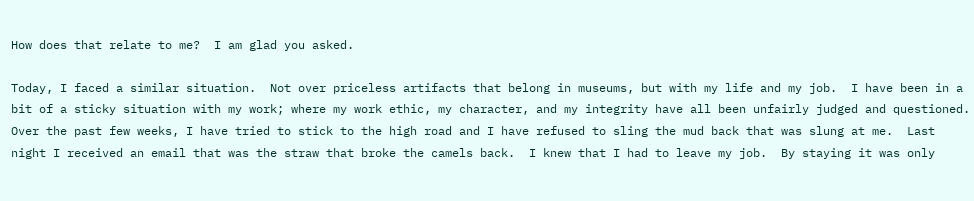How does that relate to me?  I am glad you asked.

Today, I faced a similar situation.  Not over priceless artifacts that belong in museums, but with my life and my job.  I have been in a bit of a sticky situation with my work; where my work ethic, my character, and my integrity have all been unfairly judged and questioned.  Over the past few weeks, I have tried to stick to the high road and I have refused to sling the mud back that was slung at me.  Last night I received an email that was the straw that broke the camels back.  I knew that I had to leave my job.  By staying it was only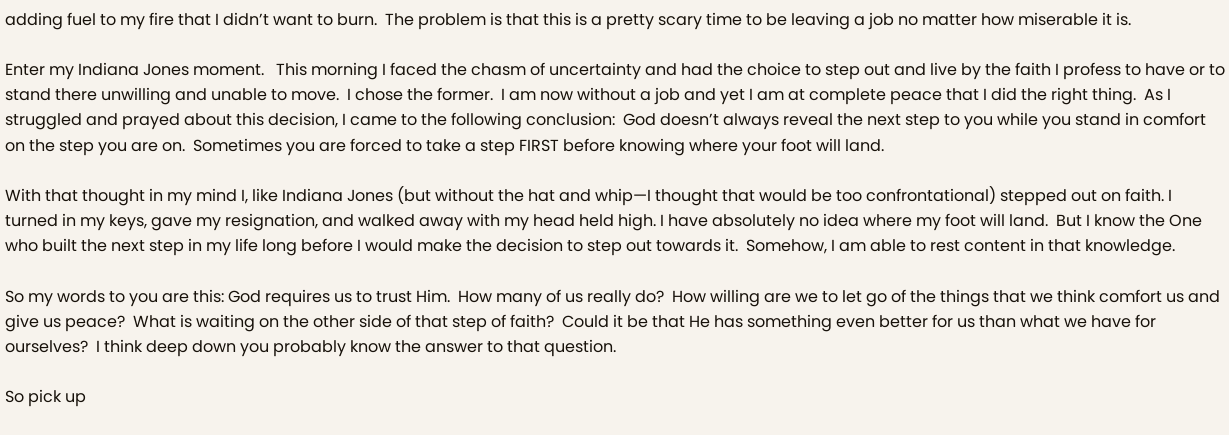adding fuel to my fire that I didn’t want to burn.  The problem is that this is a pretty scary time to be leaving a job no matter how miserable it is.

Enter my Indiana Jones moment.   This morning I faced the chasm of uncertainty and had the choice to step out and live by the faith I profess to have or to stand there unwilling and unable to move.  I chose the former.  I am now without a job and yet I am at complete peace that I did the right thing.  As I struggled and prayed about this decision, I came to the following conclusion:  God doesn’t always reveal the next step to you while you stand in comfort on the step you are on.  Sometimes you are forced to take a step FIRST before knowing where your foot will land.

With that thought in my mind I, like Indiana Jones (but without the hat and whip—I thought that would be too confrontational) stepped out on faith. I turned in my keys, gave my resignation, and walked away with my head held high. I have absolutely no idea where my foot will land.  But I know the One who built the next step in my life long before I would make the decision to step out towards it.  Somehow, I am able to rest content in that knowledge.

So my words to you are this: God requires us to trust Him.  How many of us really do?  How willing are we to let go of the things that we think comfort us and give us peace?  What is waiting on the other side of that step of faith?  Could it be that He has something even better for us than what we have for ourselves?  I think deep down you probably know the answer to that question.

So pick up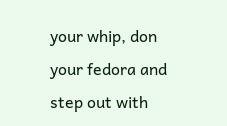your whip, don your fedora and step out with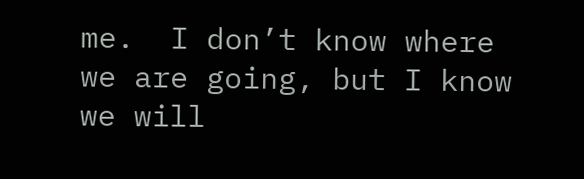me.  I don’t know where we are going, but I know we will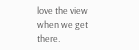love the view when we get there.